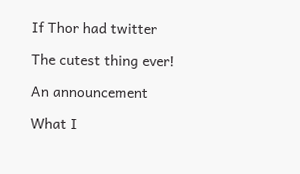If Thor had twitter

The cutest thing ever!

An announcement

What I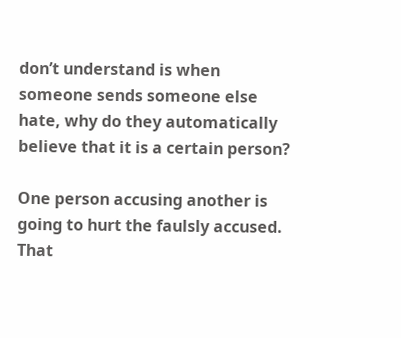don’t understand is when someone sends someone else hate, why do they automatically believe that it is a certain person?

One person accusing another is going to hurt the faulsly accused. That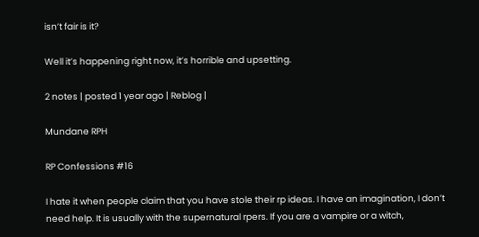isn’t fair is it?

Well it’s happening right now, it’s horrible and upsetting.

2 notes | posted 1 year ago | Reblog |

Mundane RPH

RP Confessions #16

I hate it when people claim that you have stole their rp ideas. I have an imagination, I don’t need help. It is usually with the supernatural rpers. If you are a vampire or a witch,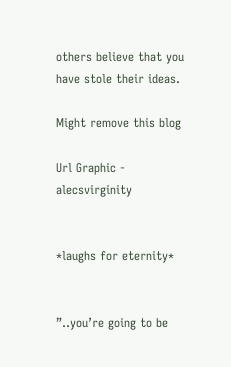others believe that you have stole their ideas.

Might remove this blog

Url Graphic - alecsvirginity


*laughs for eternity*


”..you’re going to be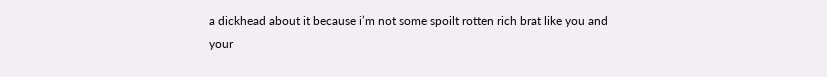a dickhead about it because i’m not some spoilt rotten rich brat like you and your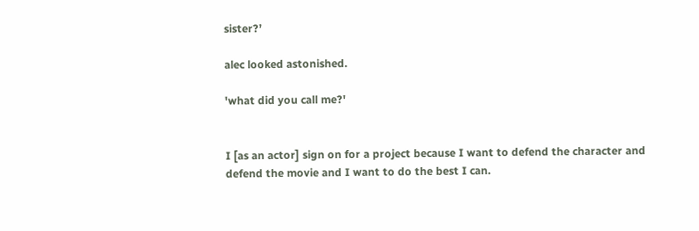sister?’

alec looked astonished.

'what did you call me?'


I [as an actor] sign on for a project because I want to defend the character and defend the movie and I want to do the best I can.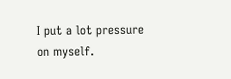I put a lot pressure on myself.